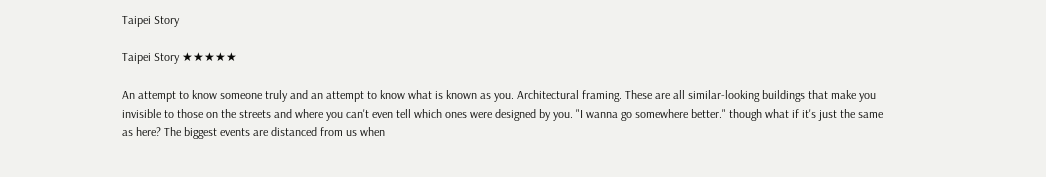Taipei Story

Taipei Story ★★★★★

An attempt to know someone truly and an attempt to know what is known as you. Architectural framing. These are all similar-looking buildings that make you invisible to those on the streets and where you can't even tell which ones were designed by you. "I wanna go somewhere better." though what if it's just the same as here? The biggest events are distanced from us when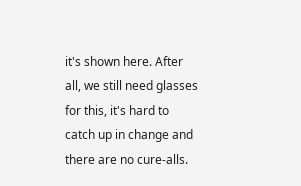it's shown here. After all, we still need glasses for this, it's hard to catch up in change and there are no cure-alls.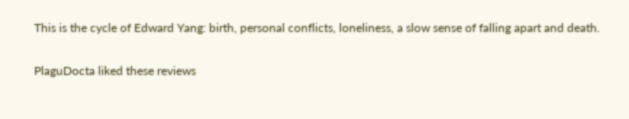This is the cycle of Edward Yang: birth, personal conflicts, loneliness, a slow sense of falling apart and death.

PlaguDocta liked these reviews